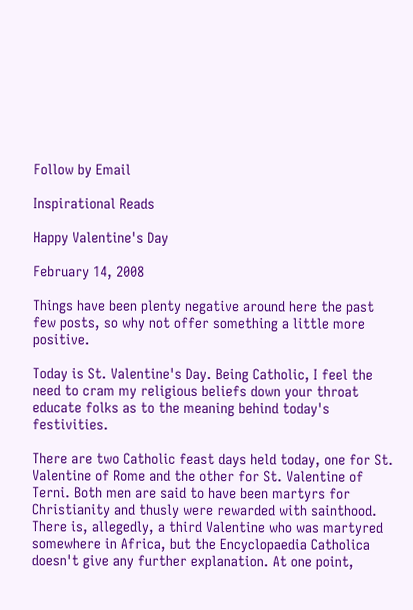Follow by Email

Inspirational Reads

Happy Valentine's Day

February 14, 2008

Things have been plenty negative around here the past few posts, so why not offer something a little more positive.

Today is St. Valentine's Day. Being Catholic, I feel the need to cram my religious beliefs down your throat educate folks as to the meaning behind today's festivities.

There are two Catholic feast days held today, one for St. Valentine of Rome and the other for St. Valentine of Terni. Both men are said to have been martyrs for Christianity and thusly were rewarded with sainthood. There is, allegedly, a third Valentine who was martyred somewhere in Africa, but the Encyclopaedia Catholica doesn't give any further explanation. At one point,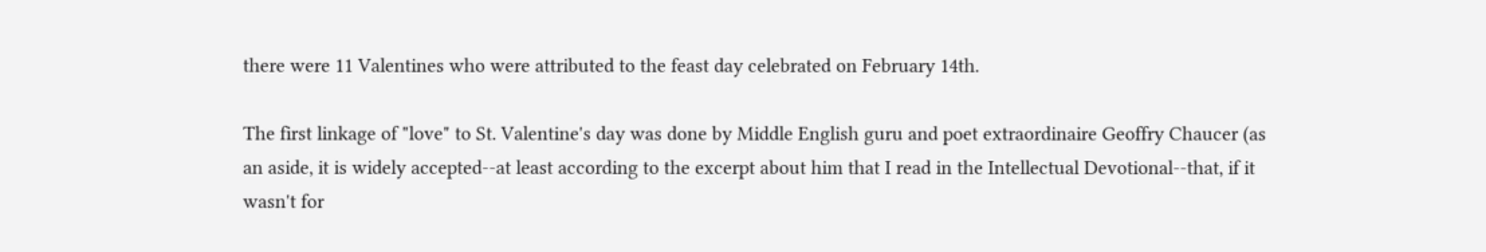there were 11 Valentines who were attributed to the feast day celebrated on February 14th.

The first linkage of "love" to St. Valentine's day was done by Middle English guru and poet extraordinaire Geoffry Chaucer (as an aside, it is widely accepted--at least according to the excerpt about him that I read in the Intellectual Devotional--that, if it wasn't for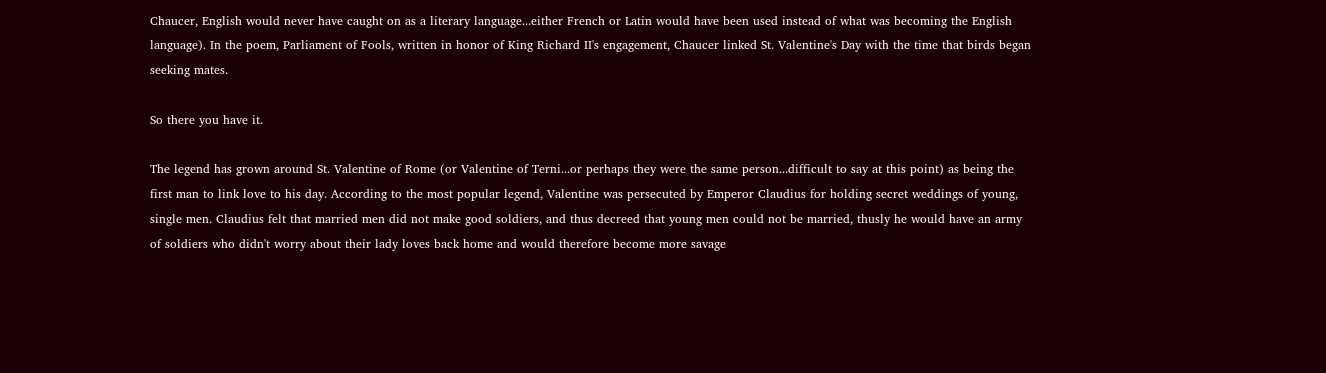Chaucer, English would never have caught on as a literary language...either French or Latin would have been used instead of what was becoming the English language). In the poem, Parliament of Fools, written in honor of King Richard II's engagement, Chaucer linked St. Valentine's Day with the time that birds began seeking mates.

So there you have it.

The legend has grown around St. Valentine of Rome (or Valentine of Terni...or perhaps they were the same person...difficult to say at this point) as being the first man to link love to his day. According to the most popular legend, Valentine was persecuted by Emperor Claudius for holding secret weddings of young, single men. Claudius felt that married men did not make good soldiers, and thus decreed that young men could not be married, thusly he would have an army of soldiers who didn't worry about their lady loves back home and would therefore become more savage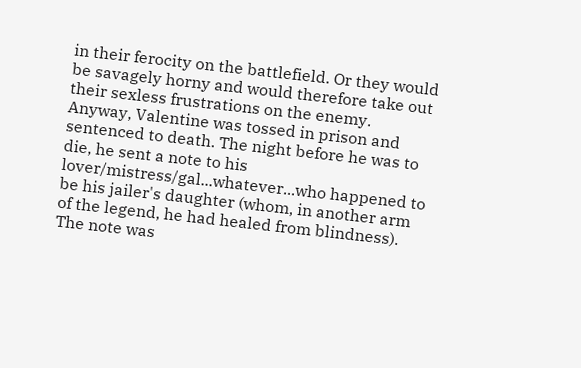in their ferocity on the battlefield. Or they would be savagely horny and would therefore take out their sexless frustrations on the enemy. Anyway, Valentine was tossed in prison and sentenced to death. The night before he was to die, he sent a note to his lover/mistress/gal...whatever...who happened to be his jailer's daughter (whom, in another arm of the legend, he had healed from blindness). The note was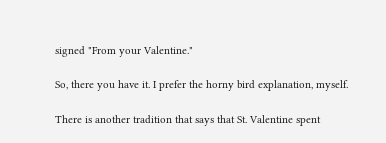signed "From your Valentine."

So, there you have it. I prefer the horny bird explanation, myself.

There is another tradition that says that St. Valentine spent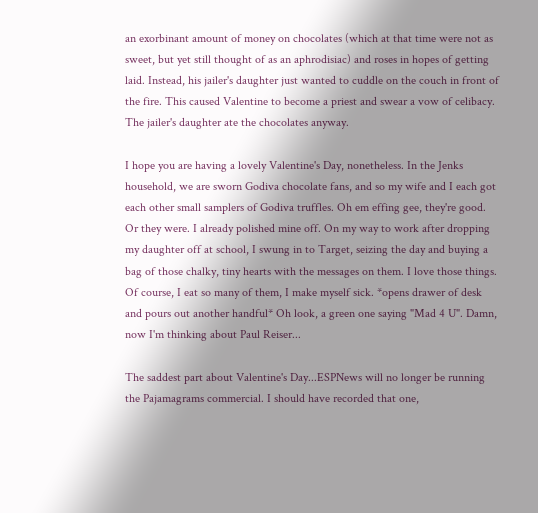an exorbinant amount of money on chocolates (which at that time were not as sweet, but yet still thought of as an aphrodisiac) and roses in hopes of getting laid. Instead, his jailer's daughter just wanted to cuddle on the couch in front of the fire. This caused Valentine to become a priest and swear a vow of celibacy. The jailer's daughter ate the chocolates anyway.

I hope you are having a lovely Valentine's Day, nonetheless. In the Jenks household, we are sworn Godiva chocolate fans, and so my wife and I each got each other small samplers of Godiva truffles. Oh em effing gee, they're good. Or they were. I already polished mine off. On my way to work after dropping my daughter off at school, I swung in to Target, seizing the day and buying a bag of those chalky, tiny hearts with the messages on them. I love those things. Of course, I eat so many of them, I make myself sick. *opens drawer of desk and pours out another handful* Oh look, a green one saying "Mad 4 U". Damn, now I'm thinking about Paul Reiser...

The saddest part about Valentine's Day...ESPNews will no longer be running the Pajamagrams commercial. I should have recorded that one,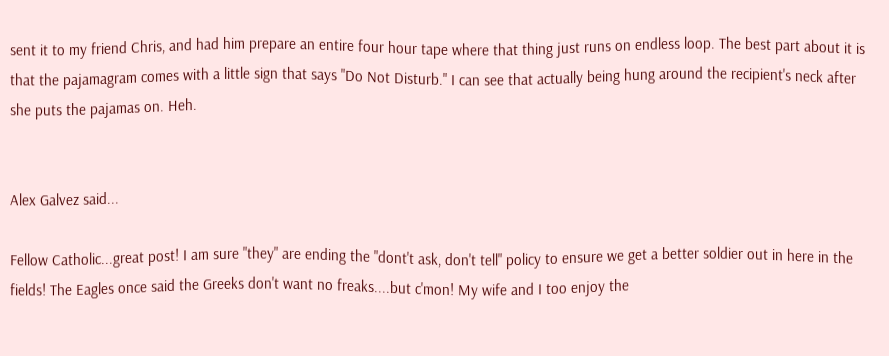sent it to my friend Chris, and had him prepare an entire four hour tape where that thing just runs on endless loop. The best part about it is that the pajamagram comes with a little sign that says "Do Not Disturb." I can see that actually being hung around the recipient's neck after she puts the pajamas on. Heh.


Alex Galvez said...

Fellow Catholic...great post! I am sure "they" are ending the "dont't ask, don't tell" policy to ensure we get a better soldier out in here in the fields! The Eagles once said the Greeks don't want no freaks....but c'mon! My wife and I too enjoy the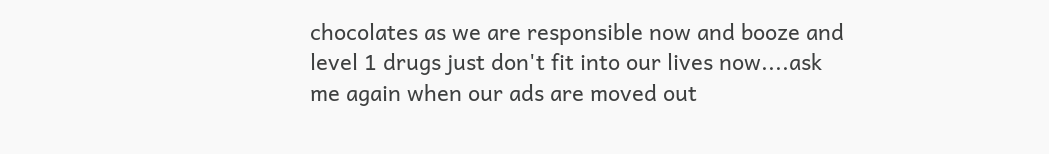chocolates as we are responsible now and booze and level 1 drugs just don't fit into our lives now....ask me again when our ads are moved out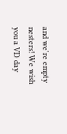and we're empty nesters! We wish you a VD day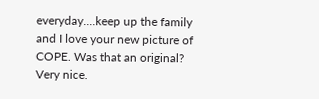everyday....keep up the family and I love your new picture of COPE. Was that an original? Very nice.